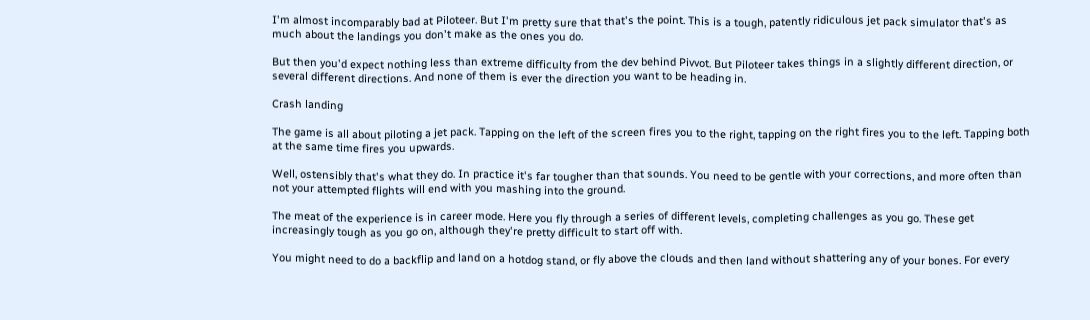I'm almost incomparably bad at Piloteer. But I'm pretty sure that that's the point. This is a tough, patently ridiculous jet pack simulator that's as much about the landings you don't make as the ones you do.

But then you'd expect nothing less than extreme difficulty from the dev behind Pivvot. But Piloteer takes things in a slightly different direction, or several different directions. And none of them is ever the direction you want to be heading in.

Crash landing

The game is all about piloting a jet pack. Tapping on the left of the screen fires you to the right, tapping on the right fires you to the left. Tapping both at the same time fires you upwards.

Well, ostensibly that's what they do. In practice it's far tougher than that sounds. You need to be gentle with your corrections, and more often than not your attempted flights will end with you mashing into the ground.

The meat of the experience is in career mode. Here you fly through a series of different levels, completing challenges as you go. These get increasingly tough as you go on, although they're pretty difficult to start off with.

You might need to do a backflip and land on a hotdog stand, or fly above the clouds and then land without shattering any of your bones. For every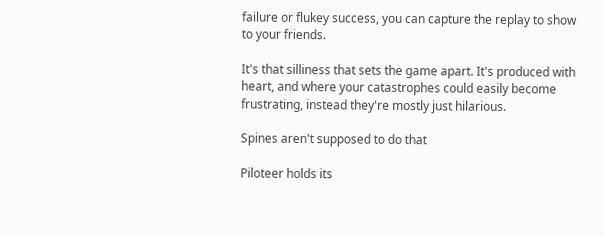failure or flukey success, you can capture the replay to show to your friends.

It's that silliness that sets the game apart. It's produced with heart, and where your catastrophes could easily become frustrating, instead they're mostly just hilarious.

Spines aren't supposed to do that

Piloteer holds its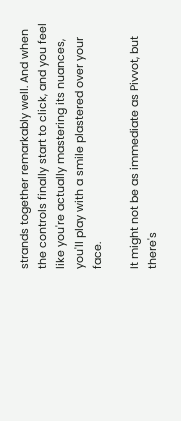strands together remarkably well. And when the controls finally start to click, and you feel like you're actually mastering its nuances, you'll play with a smile plastered over your face.

It might not be as immediate as Pivvot, but there's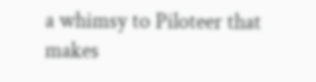a whimsy to Piloteer that makes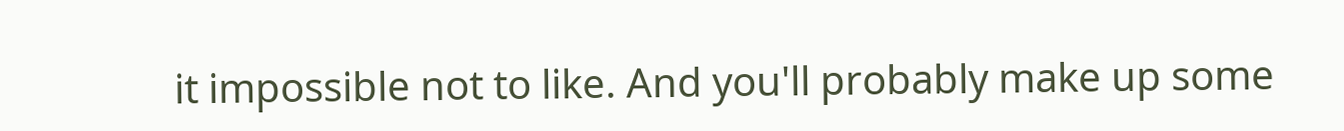it impossible not to like. And you'll probably make up some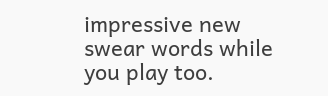impressive new swear words while you play too.